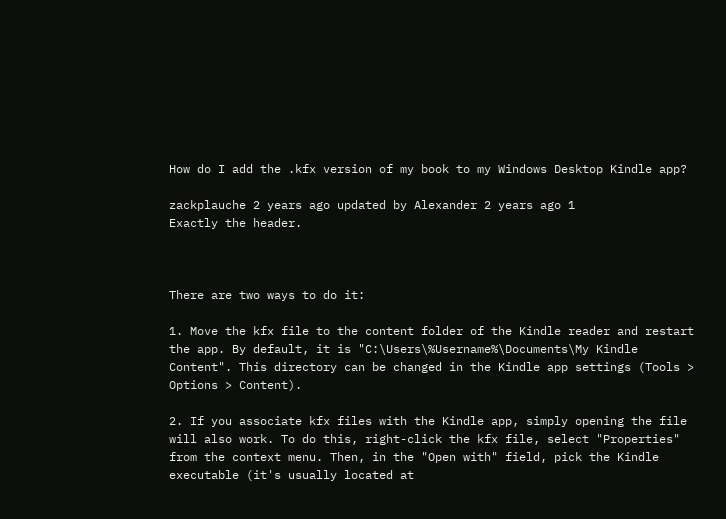How do I add the .kfx version of my book to my Windows Desktop Kindle app?

zackplauche 2 years ago updated by Alexander 2 years ago 1
Exactly the header.



There are two ways to do it:

1. Move the kfx file to the content folder of the Kindle reader and restart the app. By default, it is "C:\Users\%Username%\Documents\My Kindle Content". This directory can be changed in the Kindle app settings (Tools > Options > Content).

2. If you associate kfx files with the Kindle app, simply opening the file will also work. To do this, right-click the kfx file, select "Properties" from the context menu. Then, in the "Open with" field, pick the Kindle executable (it's usually located at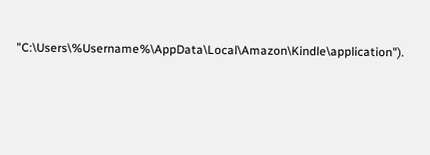"C:\Users\%Username%\AppData\Local\Amazon\Kindle\application").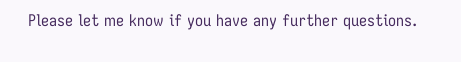Please let me know if you have any further questions.